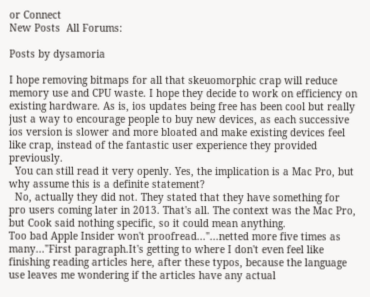or Connect
New Posts  All Forums:

Posts by dysamoria

I hope removing bitmaps for all that skeuomorphic crap will reduce memory use and CPU waste. I hope they decide to work on efficiency on existing hardware. As is, ios updates being free has been cool but really just a way to encourage people to buy new devices, as each successive ios version is slower and more bloated and make existing devices feel like crap, instead of the fantastic user experience they provided previously.
  You can still read it very openly. Yes, the implication is a Mac Pro, but why assume this is a definite statement?
  No, actually they did not. They stated that they have something for pro users coming later in 2013. That's all. The context was the Mac Pro, but Cook said nothing specific, so it could mean anything.
Too bad Apple Insider won't proofread..."...netted more five times as many..."First paragraph.It's getting to where I don't even feel like finishing reading articles here, after these typos, because the language use leaves me wondering if the articles have any actual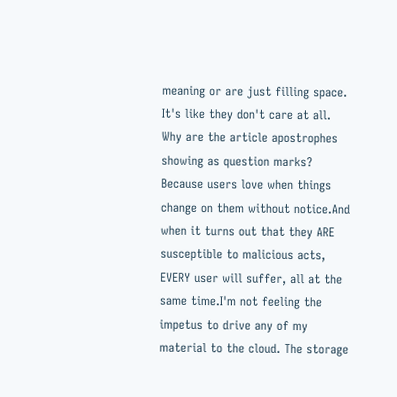meaning or are just filling space. It's like they don't care at all.
Why are the article apostrophes showing as question marks?
Because users love when things change on them without notice.And when it turns out that they ARE susceptible to malicious acts, EVERY user will suffer, all at the same time.I'm not feeling the impetus to drive any of my material to the cloud. The storage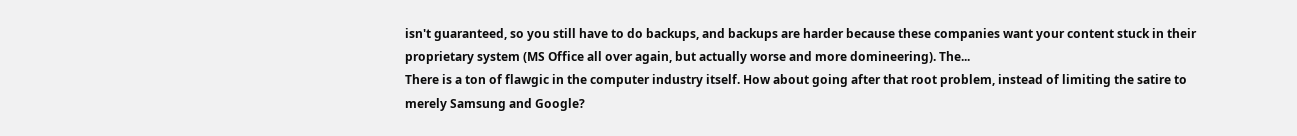isn't guaranteed, so you still have to do backups, and backups are harder because these companies want your content stuck in their proprietary system (MS Office all over again, but actually worse and more domineering). The...
There is a ton of flawgic in the computer industry itself. How about going after that root problem, instead of limiting the satire to merely Samsung and Google?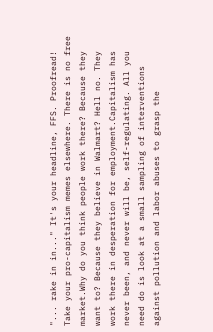"... rake in in..." It's your headline, FFS. Proofread!
Take your pro-capitalism memes elsewhere. There is no free market.Why do you think people work there? Because they want to? Because they believe in Walmart? Hell no. They work there in desperation for employment.Capitalism has never been, and never will be, self-regulating. All you need do is look at a small sampling of interventions against pollution and labor abuses to grasp the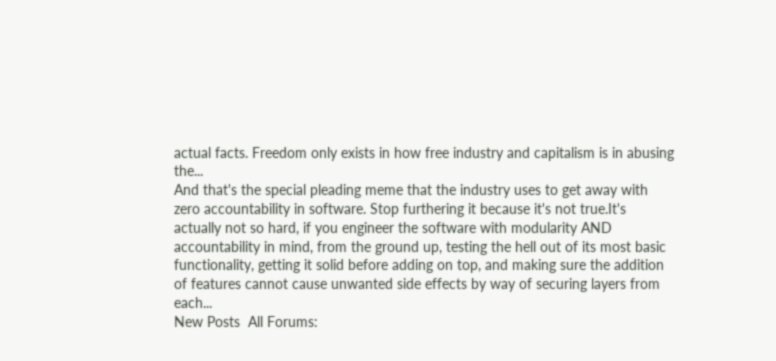actual facts. Freedom only exists in how free industry and capitalism is in abusing the...
And that's the special pleading meme that the industry uses to get away with zero accountability in software. Stop furthering it because it's not true.It's actually not so hard, if you engineer the software with modularity AND accountability in mind, from the ground up, testing the hell out of its most basic functionality, getting it solid before adding on top, and making sure the addition of features cannot cause unwanted side effects by way of securing layers from each...
New Posts  All Forums: